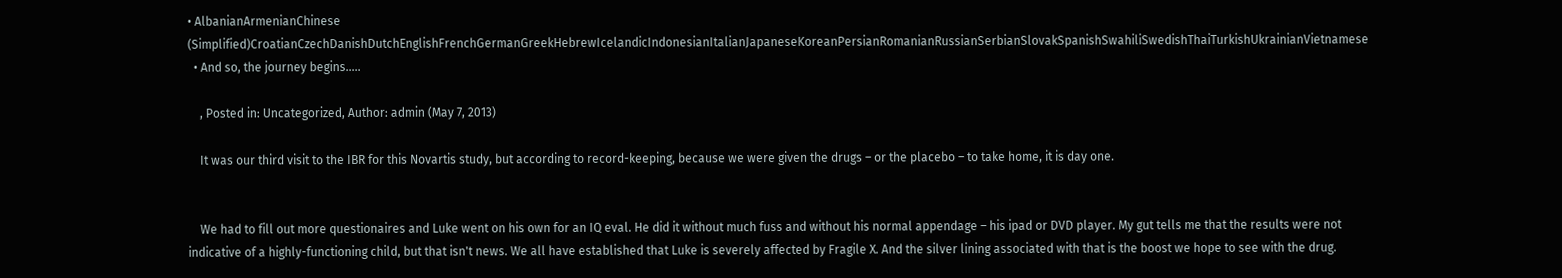• AlbanianArmenianChinese (Simplified)CroatianCzechDanishDutchEnglishFrenchGermanGreekHebrewIcelandicIndonesianItalianJapaneseKoreanPersianRomanianRussianSerbianSlovakSpanishSwahiliSwedishThaiTurkishUkrainianVietnamese
  • And so, the journey begins…..

    , Posted in: Uncategorized, Author: admin (May 7, 2013)

    It was our third visit to the IBR for this Novartis study, but according to record-keeping, because we were given the drugs – or the placebo – to take home, it is day one.


    We had to fill out more questionaires and Luke went on his own for an IQ eval. He did it without much fuss and without his normal appendage – his ipad or DVD player. My gut tells me that the results were not indicative of a highly-functioning child, but that isn't news. We all have established that Luke is severely affected by Fragile X. And the silver lining associated with that is the boost we hope to see with the drug.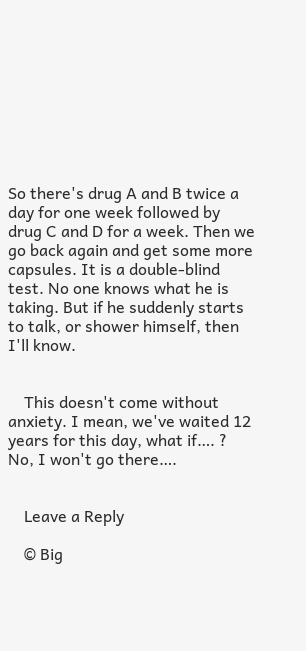So there's drug A and B twice a day for one week followed by drug C and D for a week. Then we go back again and get some more capsules. It is a double-blind test. No one knows what he is taking. But if he suddenly starts to talk, or shower himself, then I'll know.


    This doesn't come without anxiety. I mean, we've waited 12 years for this day, what if…. ? No, I won't go there….


    Leave a Reply

    © Big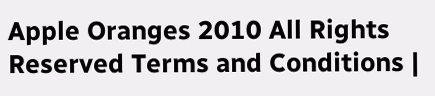Apple Oranges 2010 All Rights Reserved Terms and Conditions |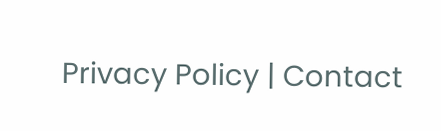Privacy Policy | Contact